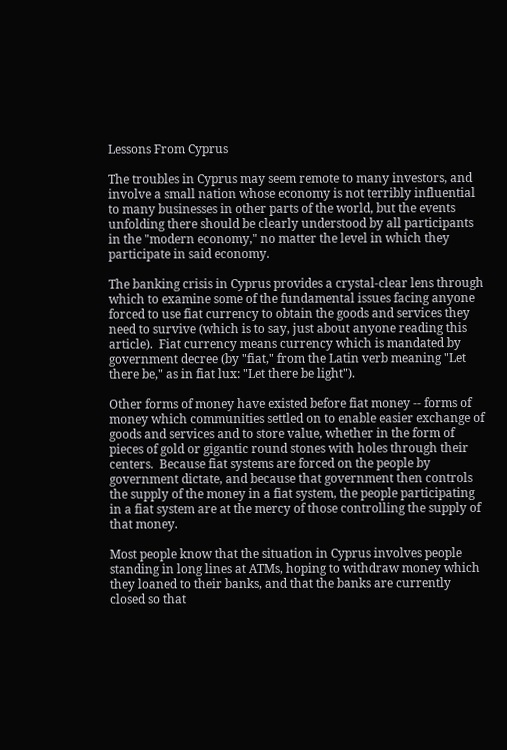Lessons From Cyprus

The troubles in Cyprus may seem remote to many investors, and involve a small nation whose economy is not terribly influential to many businesses in other parts of the world, but the events unfolding there should be clearly understood by all participants in the "modern economy," no matter the level in which they participate in said economy.

The banking crisis in Cyprus provides a crystal-clear lens through which to examine some of the fundamental issues facing anyone forced to use fiat currency to obtain the goods and services they need to survive (which is to say, just about anyone reading this article).  Fiat currency means currency which is mandated by government decree (by "fiat," from the Latin verb meaning "Let there be," as in fiat lux: "Let there be light").

Other forms of money have existed before fiat money -- forms of money which communities settled on to enable easier exchange of goods and services and to store value, whether in the form of pieces of gold or gigantic round stones with holes through their centers.  Because fiat systems are forced on the people by government dictate, and because that government then controls the supply of the money in a fiat system, the people participating in a fiat system are at the mercy of those controlling the supply of that money.

Most people know that the situation in Cyprus involves people standing in long lines at ATMs, hoping to withdraw money which they loaned to their banks, and that the banks are currently closed so that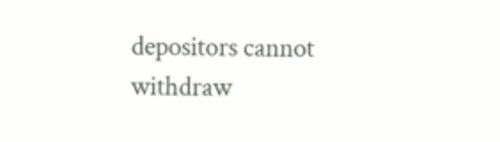depositors cannot withdraw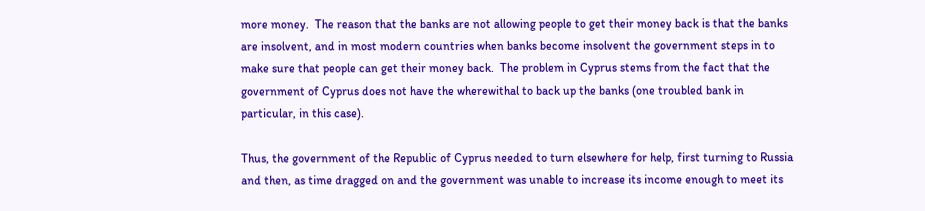more money.  The reason that the banks are not allowing people to get their money back is that the banks are insolvent, and in most modern countries when banks become insolvent the government steps in to make sure that people can get their money back.  The problem in Cyprus stems from the fact that the government of Cyprus does not have the wherewithal to back up the banks (one troubled bank in particular, in this case).

Thus, the government of the Republic of Cyprus needed to turn elsewhere for help, first turning to Russia and then, as time dragged on and the government was unable to increase its income enough to meet its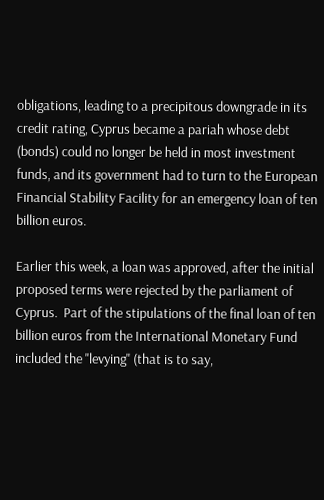obligations, leading to a precipitous downgrade in its credit rating, Cyprus became a pariah whose debt  (bonds) could no longer be held in most investment funds, and its government had to turn to the European Financial Stability Facility for an emergency loan of ten billion euros.

Earlier this week, a loan was approved, after the initial proposed terms were rejected by the parliament of Cyprus.  Part of the stipulations of the final loan of ten billion euros from the International Monetary Fund included the "levying" (that is to say,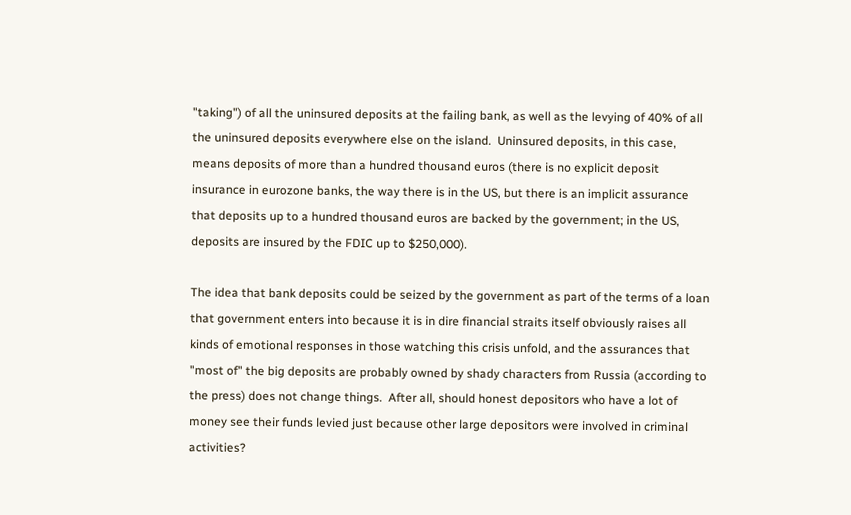"taking") of all the uninsured deposits at the failing bank, as well as the levying of 40% of all the uninsured deposits everywhere else on the island.  Uninsured deposits, in this case, means deposits of more than a hundred thousand euros (there is no explicit deposit insurance in eurozone banks, the way there is in the US, but there is an implicit assurance that deposits up to a hundred thousand euros are backed by the government; in the US, deposits are insured by the FDIC up to $250,000).

The idea that bank deposits could be seized by the government as part of the terms of a loan that government enters into because it is in dire financial straits itself obviously raises all kinds of emotional responses in those watching this crisis unfold, and the assurances that "most of" the big deposits are probably owned by shady characters from Russia (according to the press) does not change things.  After all, should honest depositors who have a lot of money see their funds levied just because other large depositors were involved in criminal activities?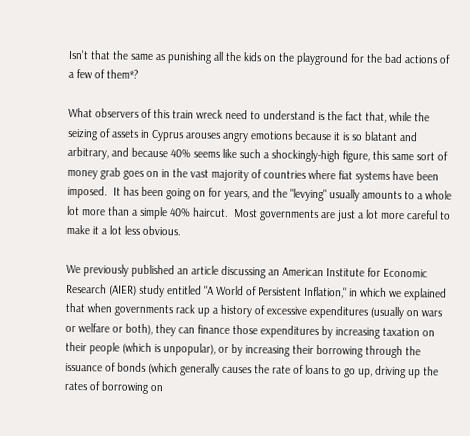Isn't that the same as punishing all the kids on the playground for the bad actions of a few of them*?

What observers of this train wreck need to understand is the fact that, while the seizing of assets in Cyprus arouses angry emotions because it is so blatant and arbitrary, and because 40% seems like such a shockingly-high figure, this same sort of money grab goes on in the vast majority of countries where fiat systems have been imposed.  It has been going on for years, and the "levying" usually amounts to a whole lot more than a simple 40% haircut.  Most governments are just a lot more careful to make it a lot less obvious.

We previously published an article discussing an American Institute for Economic Research (AIER) study entitled "A World of Persistent Inflation," in which we explained that when governments rack up a history of excessive expenditures (usually on wars or welfare or both), they can finance those expenditures by increasing taxation on their people (which is unpopular), or by increasing their borrowing through the issuance of bonds (which generally causes the rate of loans to go up, driving up the rates of borrowing on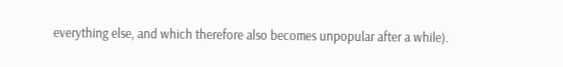everything else, and which therefore also becomes unpopular after a while).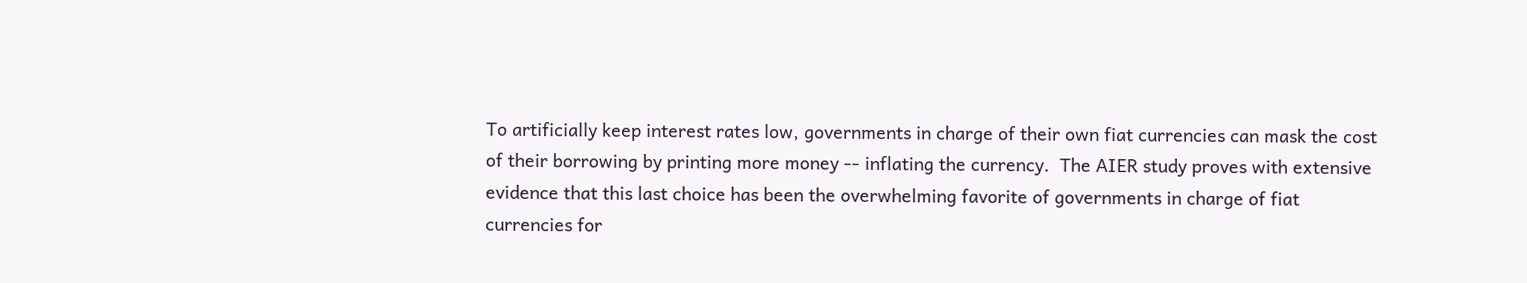To artificially keep interest rates low, governments in charge of their own fiat currencies can mask the cost of their borrowing by printing more money -- inflating the currency.  The AIER study proves with extensive evidence that this last choice has been the overwhelming favorite of governments in charge of fiat currencies for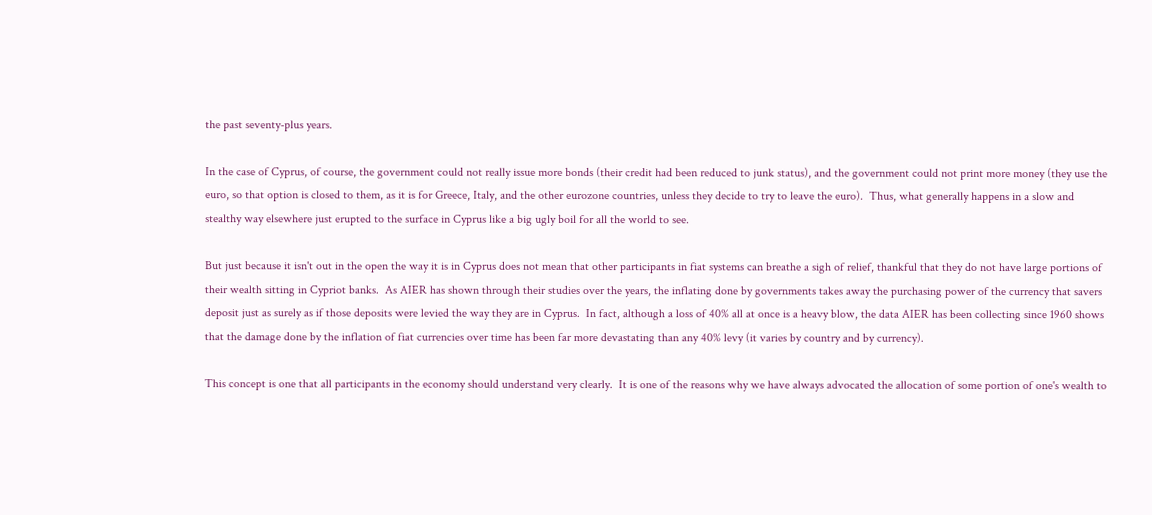the past seventy-plus years.

In the case of Cyprus, of course, the government could not really issue more bonds (their credit had been reduced to junk status), and the government could not print more money (they use the euro, so that option is closed to them, as it is for Greece, Italy, and the other eurozone countries, unless they decide to try to leave the euro).  Thus, what generally happens in a slow and stealthy way elsewhere just erupted to the surface in Cyprus like a big ugly boil for all the world to see.

But just because it isn't out in the open the way it is in Cyprus does not mean that other participants in fiat systems can breathe a sigh of relief, thankful that they do not have large portions of their wealth sitting in Cypriot banks.  As AIER has shown through their studies over the years, the inflating done by governments takes away the purchasing power of the currency that savers deposit just as surely as if those deposits were levied the way they are in Cyprus.  In fact, although a loss of 40% all at once is a heavy blow, the data AIER has been collecting since 1960 shows that the damage done by the inflation of fiat currencies over time has been far more devastating than any 40% levy (it varies by country and by currency).

This concept is one that all participants in the economy should understand very clearly.  It is one of the reasons why we have always advocated the allocation of some portion of one's wealth to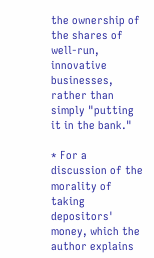the ownership of  the shares of well-run, innovative businesses, rather than simply "putting it in the bank."

* For a discussion of the morality of taking depositors' money, which the author explains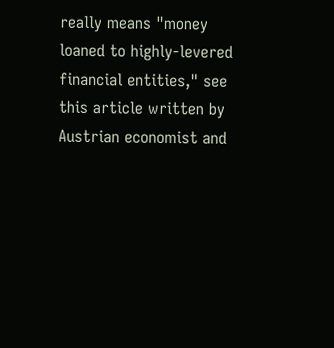really means "money loaned to highly-levered financial entities," see this article written by Austrian economist and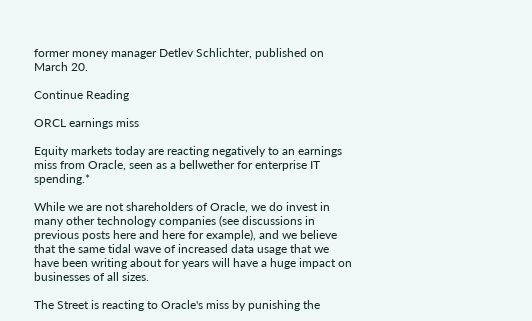former money manager Detlev Schlichter, published on March 20.

Continue Reading

ORCL earnings miss

Equity markets today are reacting negatively to an earnings miss from Oracle, seen as a bellwether for enterprise IT spending.*

While we are not shareholders of Oracle, we do invest in many other technology companies (see discussions in previous posts here and here for example), and we believe that the same tidal wave of increased data usage that we have been writing about for years will have a huge impact on businesses of all sizes.

The Street is reacting to Oracle's miss by punishing the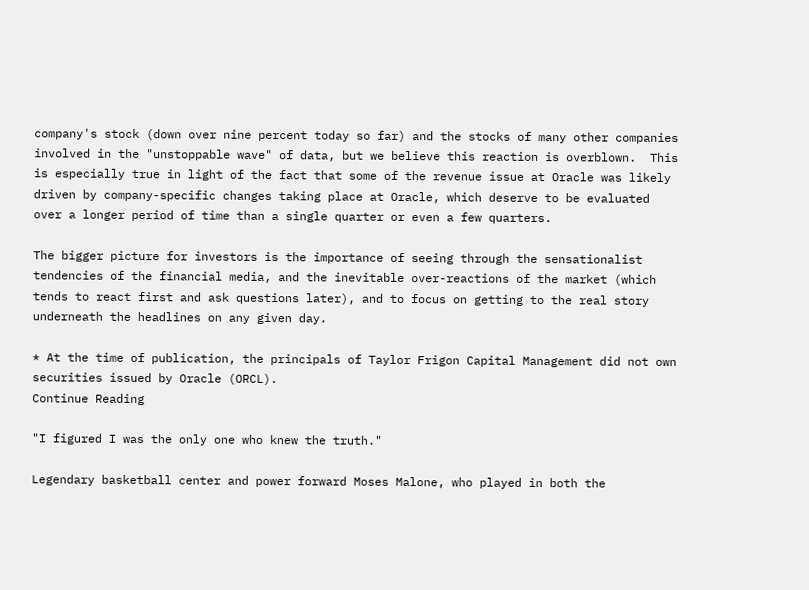company's stock (down over nine percent today so far) and the stocks of many other companies involved in the "unstoppable wave" of data, but we believe this reaction is overblown.  This is especially true in light of the fact that some of the revenue issue at Oracle was likely driven by company-specific changes taking place at Oracle, which deserve to be evaluated over a longer period of time than a single quarter or even a few quarters.

The bigger picture for investors is the importance of seeing through the sensationalist tendencies of the financial media, and the inevitable over-reactions of the market (which tends to react first and ask questions later), and to focus on getting to the real story underneath the headlines on any given day.

* At the time of publication, the principals of Taylor Frigon Capital Management did not own securities issued by Oracle (ORCL).
Continue Reading

"I figured I was the only one who knew the truth."

Legendary basketball center and power forward Moses Malone, who played in both the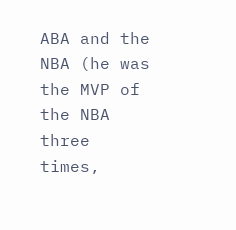ABA and the NBA (he was the MVP of the NBA three times,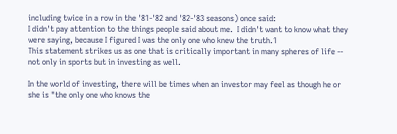including twice in a row in the '81-'82 and '82-'83 seasons) once said:
I didn't pay attention to the things people said about me.  I didn't want to know what they were saying, because I figured I was the only one who knew the truth.1
This statement strikes us as one that is critically important in many spheres of life -- not only in sports but in investing as well.

In the world of investing, there will be times when an investor may feel as though he or she is "the only one who knows the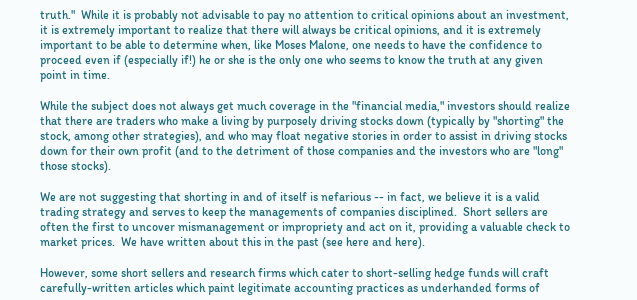truth."  While it is probably not advisable to pay no attention to critical opinions about an investment, it is extremely important to realize that there will always be critical opinions, and it is extremely important to be able to determine when, like Moses Malone, one needs to have the confidence to proceed even if (especially if!) he or she is the only one who seems to know the truth at any given point in time.

While the subject does not always get much coverage in the "financial media," investors should realize that there are traders who make a living by purposely driving stocks down (typically by "shorting" the stock, among other strategies), and who may float negative stories in order to assist in driving stocks down for their own profit (and to the detriment of those companies and the investors who are "long" those stocks).

We are not suggesting that shorting in and of itself is nefarious -- in fact, we believe it is a valid trading strategy and serves to keep the managements of companies disciplined.  Short sellers are often the first to uncover mismanagement or impropriety and act on it, providing a valuable check to market prices.  We have written about this in the past (see here and here).

However, some short sellers and research firms which cater to short-selling hedge funds will craft carefully-written articles which paint legitimate accounting practices as underhanded forms of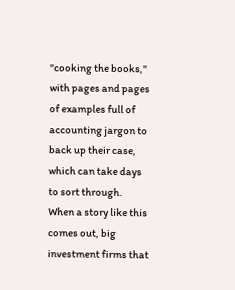"cooking the books," with pages and pages of examples full of accounting jargon to back up their case, which can take days to sort through.  When a story like this comes out, big investment firms that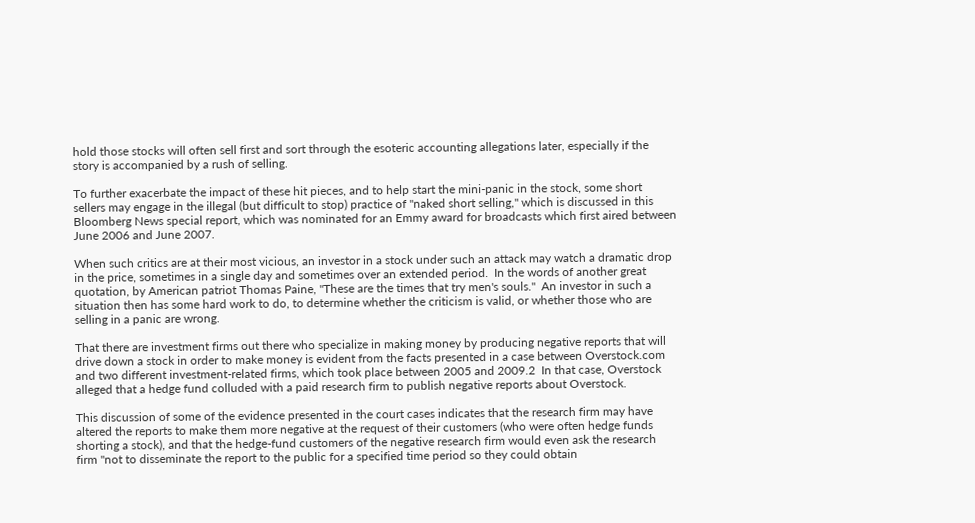hold those stocks will often sell first and sort through the esoteric accounting allegations later, especially if the story is accompanied by a rush of selling.

To further exacerbate the impact of these hit pieces, and to help start the mini-panic in the stock, some short sellers may engage in the illegal (but difficult to stop) practice of "naked short selling," which is discussed in this Bloomberg News special report, which was nominated for an Emmy award for broadcasts which first aired between June 2006 and June 2007.

When such critics are at their most vicious, an investor in a stock under such an attack may watch a dramatic drop in the price, sometimes in a single day and sometimes over an extended period.  In the words of another great quotation, by American patriot Thomas Paine, "These are the times that try men's souls."  An investor in such a situation then has some hard work to do, to determine whether the criticism is valid, or whether those who are selling in a panic are wrong.

That there are investment firms out there who specialize in making money by producing negative reports that will drive down a stock in order to make money is evident from the facts presented in a case between Overstock.com and two different investment-related firms, which took place between 2005 and 2009.2  In that case, Overstock alleged that a hedge fund colluded with a paid research firm to publish negative reports about Overstock.

This discussion of some of the evidence presented in the court cases indicates that the research firm may have altered the reports to make them more negative at the request of their customers (who were often hedge funds shorting a stock), and that the hedge-fund customers of the negative research firm would even ask the research firm "not to disseminate the report to the public for a specified time period so they could obtain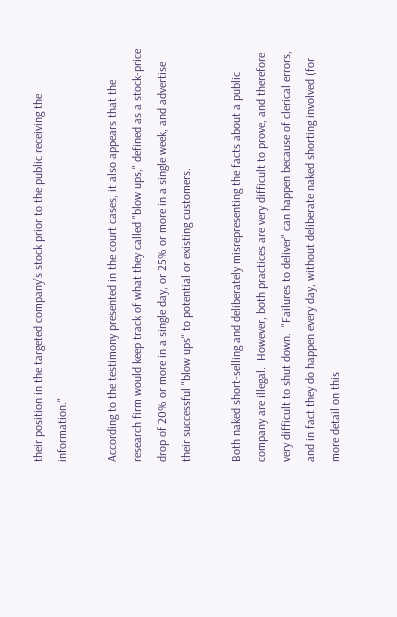their position in the targeted company’s stock prior to the public receiving the information."

According to the testimony presented in the court cases, it also appears that the research firm would keep track of what they called "blow ups," defined as a stock-price drop of 20% or more in a single day, or 25% or more in a single week, and advertise their successful "blow ups" to potential or existing customers.

Both naked short-selling and deliberately misrepresenting the facts about a public company are illegal.  However, both practices are very difficult to prove, and therefore very difficult to shut down.  "Failures to deliver" can happen because of clerical errors, and in fact they do happen every day, without deliberate naked shorting involved (for more detail on this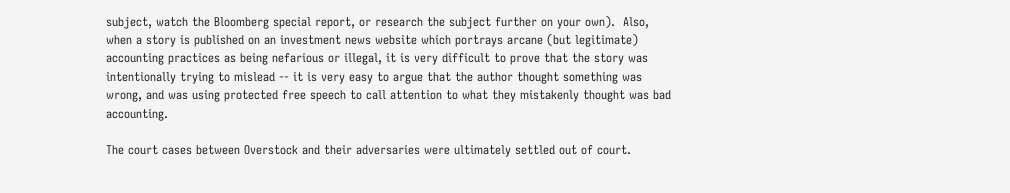subject, watch the Bloomberg special report, or research the subject further on your own).  Also, when a story is published on an investment news website which portrays arcane (but legitimate) accounting practices as being nefarious or illegal, it is very difficult to prove that the story was intentionally trying to mislead -- it is very easy to argue that the author thought something was wrong, and was using protected free speech to call attention to what they mistakenly thought was bad accounting.

The court cases between Overstock and their adversaries were ultimately settled out of court.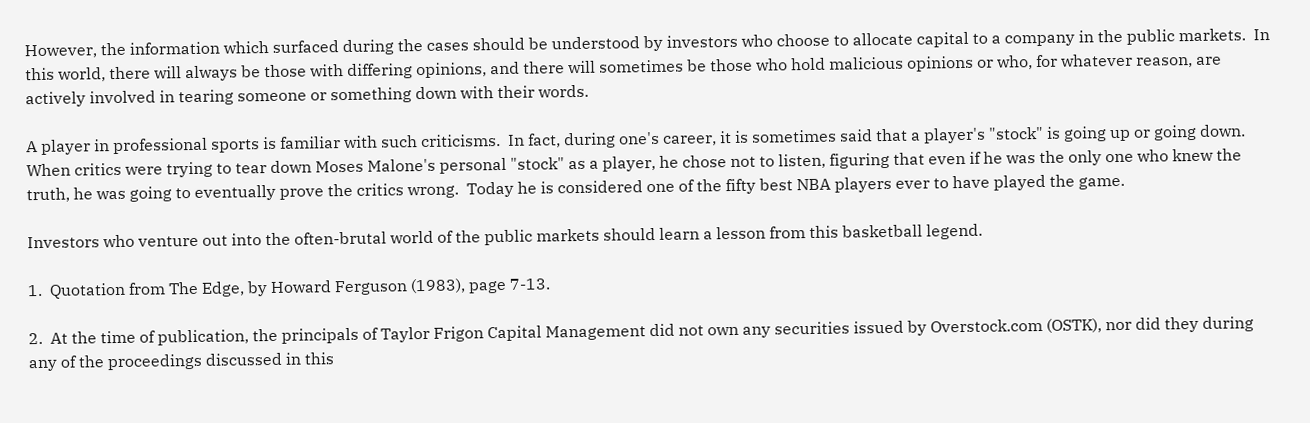However, the information which surfaced during the cases should be understood by investors who choose to allocate capital to a company in the public markets.  In this world, there will always be those with differing opinions, and there will sometimes be those who hold malicious opinions or who, for whatever reason, are actively involved in tearing someone or something down with their words.

A player in professional sports is familiar with such criticisms.  In fact, during one's career, it is sometimes said that a player's "stock" is going up or going down.  When critics were trying to tear down Moses Malone's personal "stock" as a player, he chose not to listen, figuring that even if he was the only one who knew the truth, he was going to eventually prove the critics wrong.  Today he is considered one of the fifty best NBA players ever to have played the game.

Investors who venture out into the often-brutal world of the public markets should learn a lesson from this basketball legend.

1.  Quotation from The Edge, by Howard Ferguson (1983), page 7-13.

2.  At the time of publication, the principals of Taylor Frigon Capital Management did not own any securities issued by Overstock.com (OSTK), nor did they during any of the proceedings discussed in this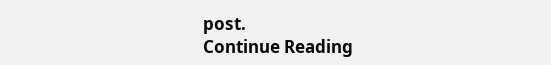post.
Continue Reading